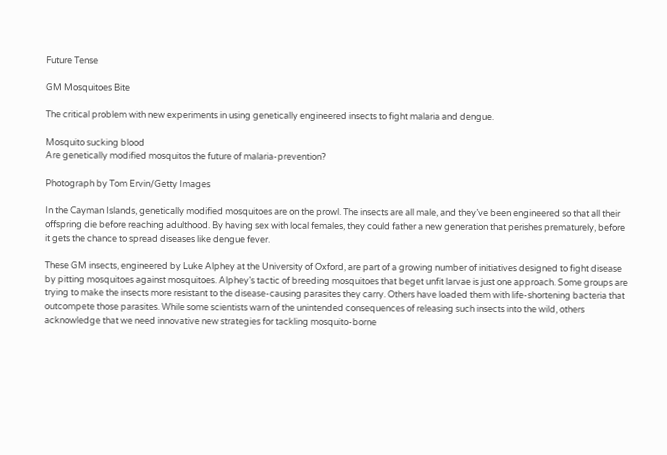Future Tense

GM Mosquitoes Bite

The critical problem with new experiments in using genetically engineered insects to fight malaria and dengue.

Mosquito sucking blood
Are genetically modified mosquitos the future of malaria-prevention?

Photograph by Tom Ervin/Getty Images

In the Cayman Islands, genetically modified mosquitoes are on the prowl. The insects are all male, and they’ve been engineered so that all their offspring die before reaching adulthood. By having sex with local females, they could father a new generation that perishes prematurely, before it gets the chance to spread diseases like dengue fever.

These GM insects, engineered by Luke Alphey at the University of Oxford, are part of a growing number of initiatives designed to fight disease by pitting mosquitoes against mosquitoes. Alphey’s tactic of breeding mosquitoes that beget unfit larvae is just one approach. Some groups are trying to make the insects more resistant to the disease-causing parasites they carry. Others have loaded them with life-shortening bacteria that outcompete those parasites. While some scientists warn of the unintended consequences of releasing such insects into the wild, others acknowledge that we need innovative new strategies for tackling mosquito-borne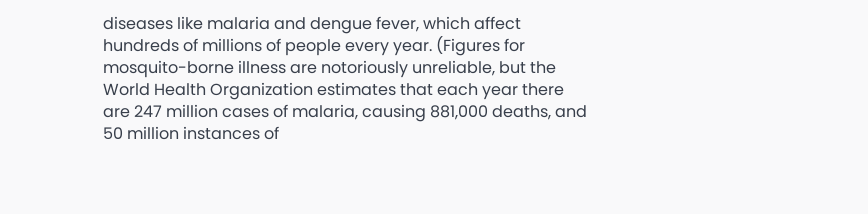diseases like malaria and dengue fever, which affect hundreds of millions of people every year. (Figures for mosquito-borne illness are notoriously unreliable, but the World Health Organization estimates that each year there are 247 million cases of malaria, causing 881,000 deaths, and 50 million instances of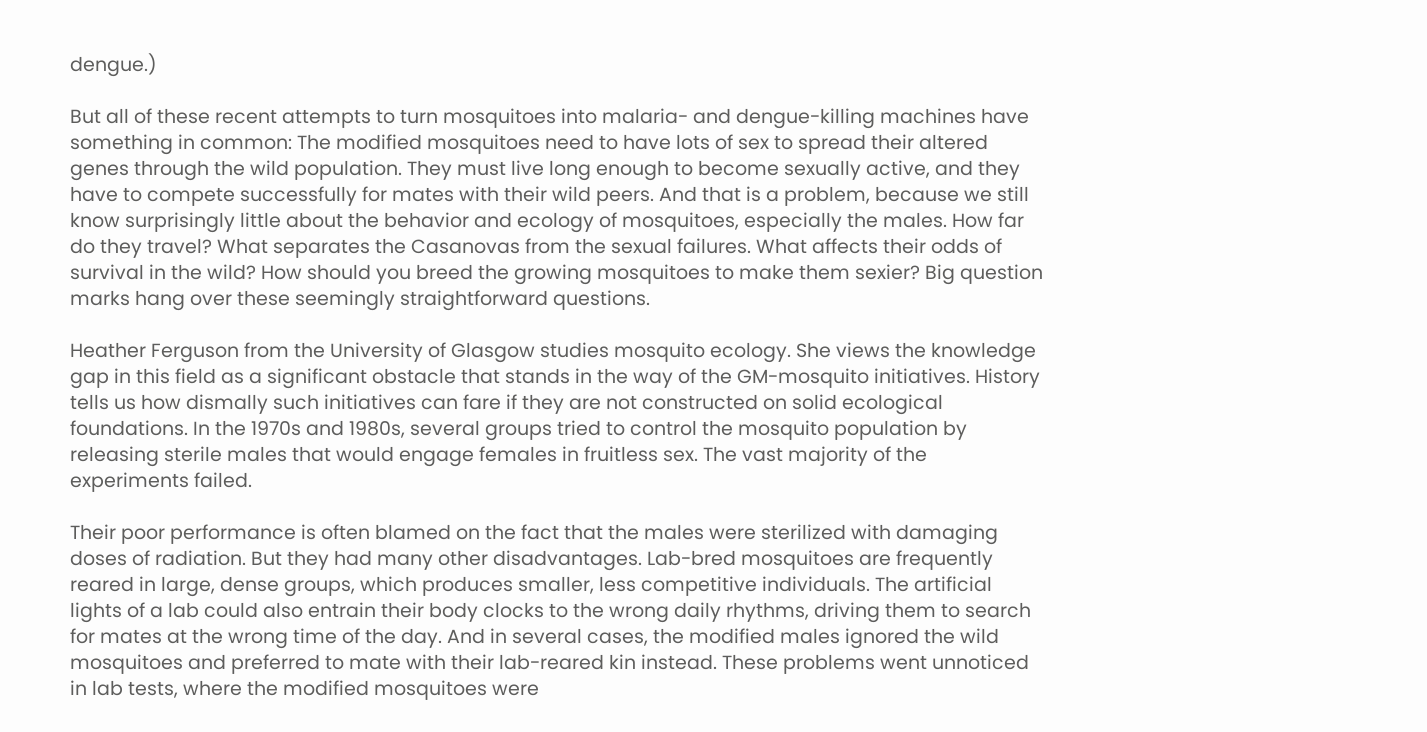dengue.)

But all of these recent attempts to turn mosquitoes into malaria- and dengue-killing machines have something in common: The modified mosquitoes need to have lots of sex to spread their altered genes through the wild population. They must live long enough to become sexually active, and they have to compete successfully for mates with their wild peers. And that is a problem, because we still know surprisingly little about the behavior and ecology of mosquitoes, especially the males. How far do they travel? What separates the Casanovas from the sexual failures. What affects their odds of survival in the wild? How should you breed the growing mosquitoes to make them sexier? Big question marks hang over these seemingly straightforward questions.

Heather Ferguson from the University of Glasgow studies mosquito ecology. She views the knowledge gap in this field as a significant obstacle that stands in the way of the GM-mosquito initiatives. History tells us how dismally such initiatives can fare if they are not constructed on solid ecological foundations. In the 1970s and 1980s, several groups tried to control the mosquito population by releasing sterile males that would engage females in fruitless sex. The vast majority of the experiments failed.

Their poor performance is often blamed on the fact that the males were sterilized with damaging doses of radiation. But they had many other disadvantages. Lab-bred mosquitoes are frequently reared in large, dense groups, which produces smaller, less competitive individuals. The artificial lights of a lab could also entrain their body clocks to the wrong daily rhythms, driving them to search for mates at the wrong time of the day. And in several cases, the modified males ignored the wild mosquitoes and preferred to mate with their lab-reared kin instead. These problems went unnoticed in lab tests, where the modified mosquitoes were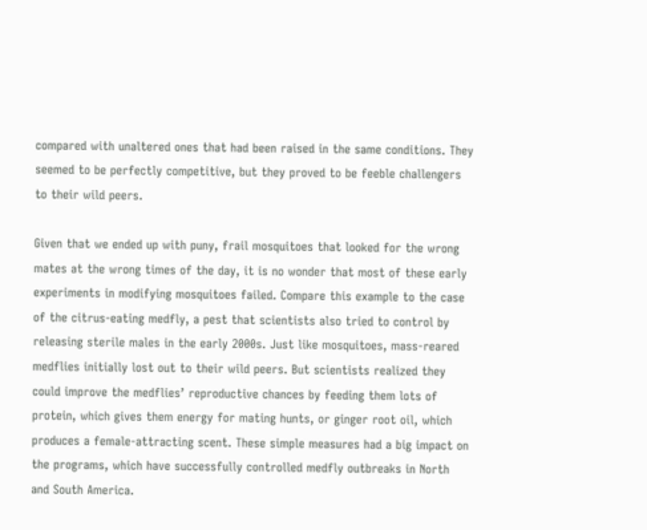compared with unaltered ones that had been raised in the same conditions. They seemed to be perfectly competitive, but they proved to be feeble challengers to their wild peers.

Given that we ended up with puny, frail mosquitoes that looked for the wrong mates at the wrong times of the day, it is no wonder that most of these early experiments in modifying mosquitoes failed. Compare this example to the case of the citrus-eating medfly, a pest that scientists also tried to control by releasing sterile males in the early 2000s. Just like mosquitoes, mass-reared medflies initially lost out to their wild peers. But scientists realized they could improve the medflies’ reproductive chances by feeding them lots of protein, which gives them energy for mating hunts, or ginger root oil, which produces a female-attracting scent. These simple measures had a big impact on the programs, which have successfully controlled medfly outbreaks in North and South America.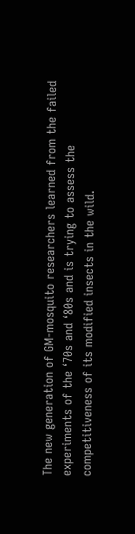The new generation of GM-mosquito researchers learned from the failed experiments of the ‘70s and ‘80s and is trying to assess the competitiveness of its modified insects in the wild.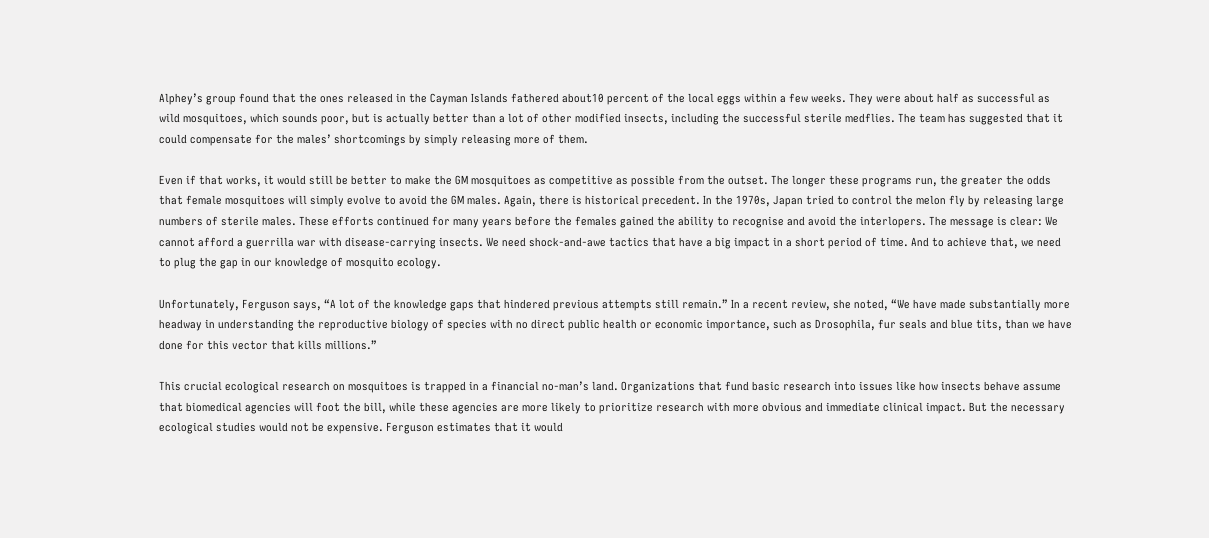Alphey’s group found that the ones released in the Cayman Islands fathered about10 percent of the local eggs within a few weeks. They were about half as successful as wild mosquitoes, which sounds poor, but is actually better than a lot of other modified insects, including the successful sterile medflies. The team has suggested that it could compensate for the males’ shortcomings by simply releasing more of them.

Even if that works, it would still be better to make the GM mosquitoes as competitive as possible from the outset. The longer these programs run, the greater the odds that female mosquitoes will simply evolve to avoid the GM males. Again, there is historical precedent. In the 1970s, Japan tried to control the melon fly by releasing large numbers of sterile males. These efforts continued for many years before the females gained the ability to recognise and avoid the interlopers. The message is clear: We cannot afford a guerrilla war with disease-carrying insects. We need shock-and-awe tactics that have a big impact in a short period of time. And to achieve that, we need to plug the gap in our knowledge of mosquito ecology.

Unfortunately, Ferguson says, “A lot of the knowledge gaps that hindered previous attempts still remain.” In a recent review, she noted, “We have made substantially more headway in understanding the reproductive biology of species with no direct public health or economic importance, such as Drosophila, fur seals and blue tits, than we have done for this vector that kills millions.”

This crucial ecological research on mosquitoes is trapped in a financial no-man’s land. Organizations that fund basic research into issues like how insects behave assume that biomedical agencies will foot the bill, while these agencies are more likely to prioritize research with more obvious and immediate clinical impact. But the necessary ecological studies would not be expensive. Ferguson estimates that it would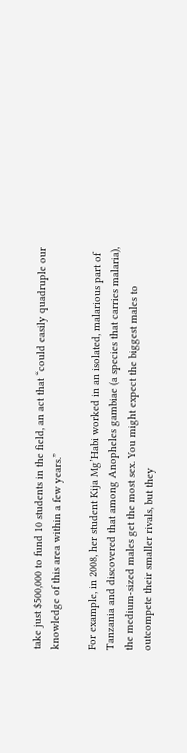take just $500,000 to fund 10 students in the field, an act that “could easily quadruple our knowledge of this area within a few years.”

For example, in 2008, her student Kija Mg’Habi worked in an isolated, malarious part of Tanzania and discovered that among Anopheles gambiae (a species that carries malaria), the medium-sized males get the most sex. You might expect the biggest males to outcompete their smaller rivals, but they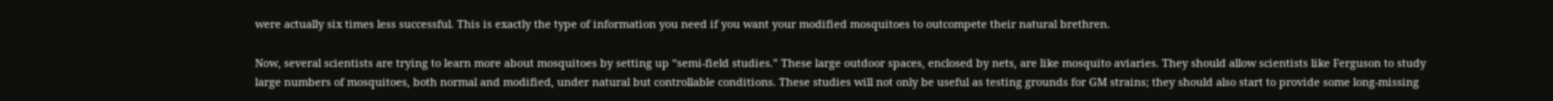were actually six times less successful. This is exactly the type of information you need if you want your modified mosquitoes to outcompete their natural brethren.

Now, several scientists are trying to learn more about mosquitoes by setting up “semi-field studies.” These large outdoor spaces, enclosed by nets, are like mosquito aviaries. They should allow scientists like Ferguson to study large numbers of mosquitoes, both normal and modified, under natural but controllable conditions. These studies will not only be useful as testing grounds for GM strains; they should also start to provide some long-missing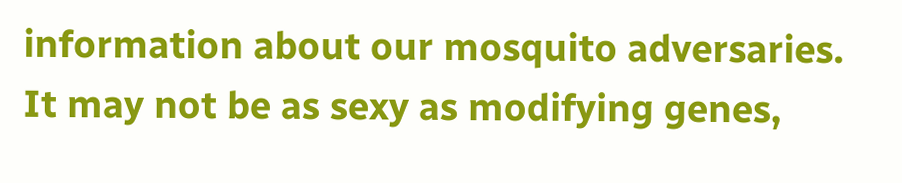information about our mosquito adversaries. It may not be as sexy as modifying genes,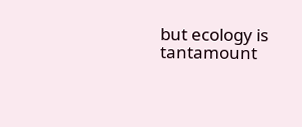but ecology is tantamount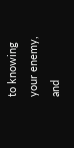to knowing your enemy, and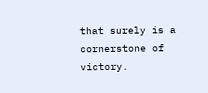that surely is a cornerstone of victory.